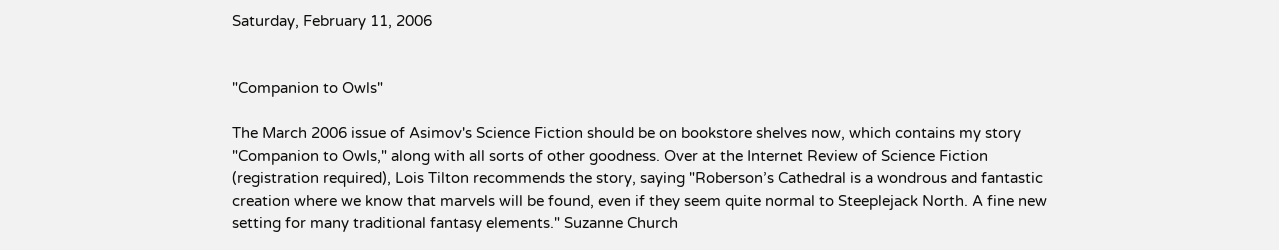Saturday, February 11, 2006


"Companion to Owls"

The March 2006 issue of Asimov's Science Fiction should be on bookstore shelves now, which contains my story "Companion to Owls," along with all sorts of other goodness. Over at the Internet Review of Science Fiction (registration required), Lois Tilton recommends the story, saying "Roberson’s Cathedral is a wondrous and fantastic creation where we know that marvels will be found, even if they seem quite normal to Steeplejack North. A fine new setting for many traditional fantasy elements." Suzanne Church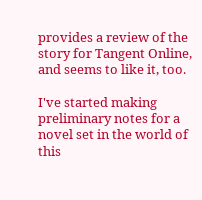provides a review of the story for Tangent Online, and seems to like it, too.

I've started making preliminary notes for a novel set in the world of this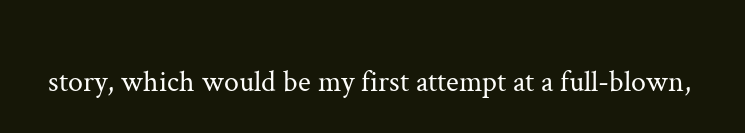story, which would be my first attempt at a full-blown,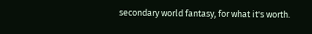secondary world fantasy, for what it's worth.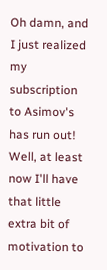Oh damn, and I just realized my subscription to Asimov's has run out! Well, at least now I'll have that little extra bit of motivation to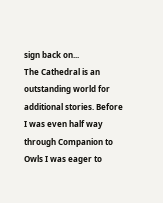sign back on...
The Cathedral is an outstanding world for additional stories. Before I was even half way through Companion to Owls I was eager to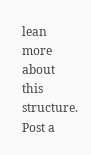lean more about this structure.
Post a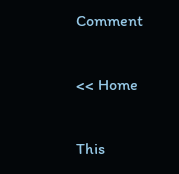Comment

<< Home

This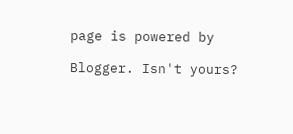page is powered by

Blogger. Isn't yours?